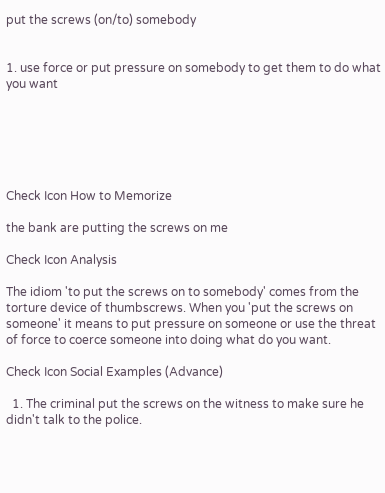put the screws (on/to) somebody


1. use force or put pressure on somebody to get them to do what you want






Check Icon How to Memorize

the bank are putting the screws on me

Check Icon Analysis

The idiom 'to put the screws on to somebody' comes from the torture device of thumbscrews. When you 'put the screws on someone' it means to put pressure on someone or use the threat of force to coerce someone into doing what do you want.

Check Icon Social Examples (Advance)

  1. The criminal put the screws on the witness to make sure he didn't talk to the police.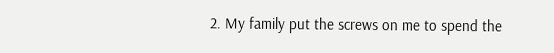2. My family put the screws on me to spend the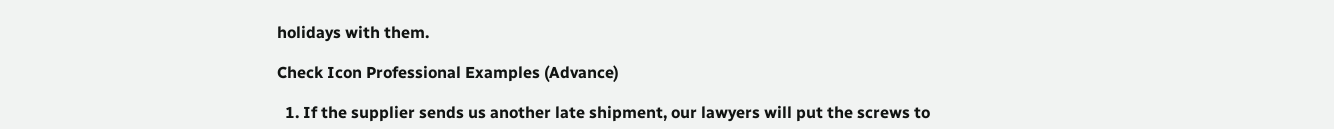holidays with them.

Check Icon Professional Examples (Advance)

  1. If the supplier sends us another late shipment, our lawyers will put the screws to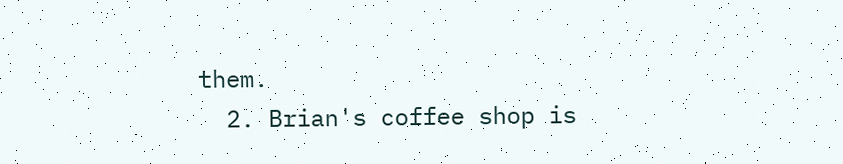them.
  2. Brian's coffee shop is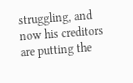struggling, and now his creditors are putting the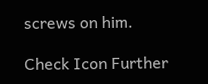screws on him.

Check Icon Further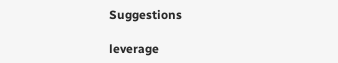Suggestions

leverage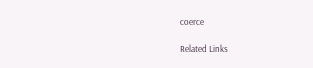coerce

Related Links